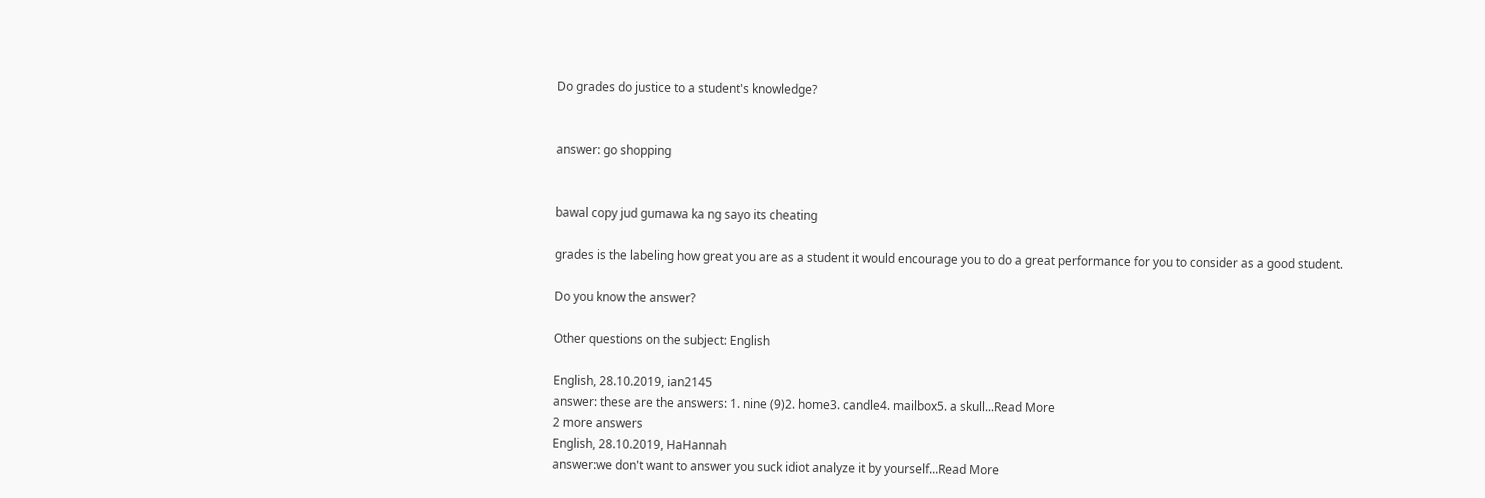Do grades do justice to a student's knowledge?


answer: go shopping


bawal copy jud gumawa ka ng sayo its cheating

grades is the labeling how great you are as a student it would encourage you to do a great performance for you to consider as a good student.

Do you know the answer?

Other questions on the subject: English

English, 28.10.2019, ian2145
answer: these are the answers: 1. nine (9)2. home3. candle4. mailbox5. a skull...Read More
2 more answers
English, 28.10.2019, HaHannah
answer:we don't want to answer you suck idiot analyze it by yourself...Read More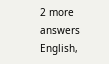2 more answers
English,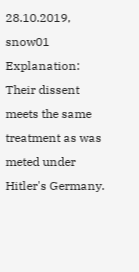28.10.2019, snow01
Explanation: Their dissent meets the same treatment as was meted under Hitler's Germany.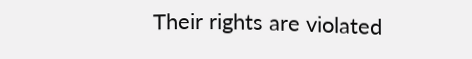Their rights are violated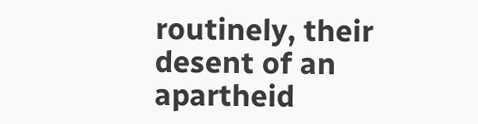routinely, their desent of an apartheid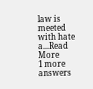law is meeted with hate a...Read More
1 more answers